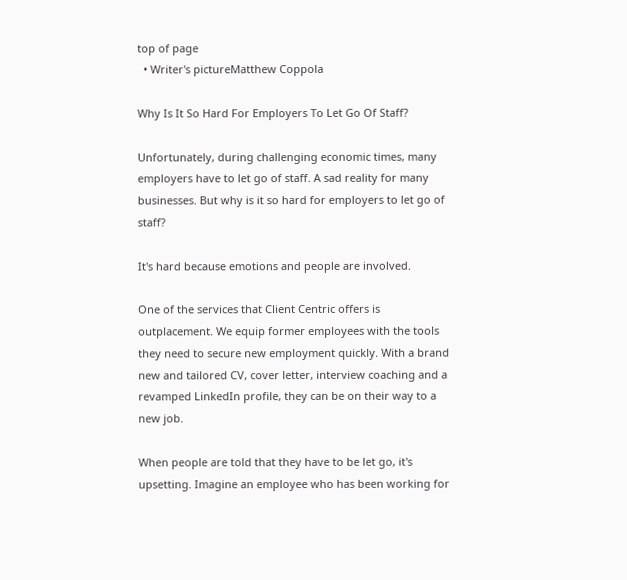top of page
  • Writer's pictureMatthew Coppola

Why Is It So Hard For Employers To Let Go Of Staff?

Unfortunately, during challenging economic times, many employers have to let go of staff. A sad reality for many businesses. But why is it so hard for employers to let go of staff?

It's hard because emotions and people are involved.

One of the services that Client Centric offers is outplacement. We equip former employees with the tools they need to secure new employment quickly. With a brand new and tailored CV, cover letter, interview coaching and a revamped LinkedIn profile, they can be on their way to a new job.

When people are told that they have to be let go, it's upsetting. Imagine an employee who has been working for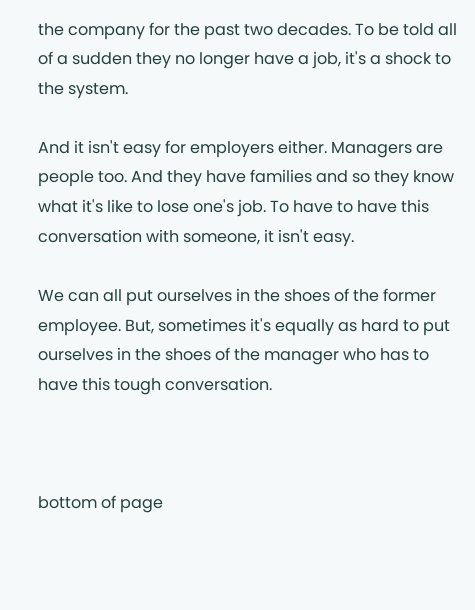the company for the past two decades. To be told all of a sudden they no longer have a job, it's a shock to the system.

And it isn't easy for employers either. Managers are people too. And they have families and so they know what it's like to lose one's job. To have to have this conversation with someone, it isn't easy.

We can all put ourselves in the shoes of the former employee. But, sometimes it's equally as hard to put ourselves in the shoes of the manager who has to have this tough conversation.



bottom of page